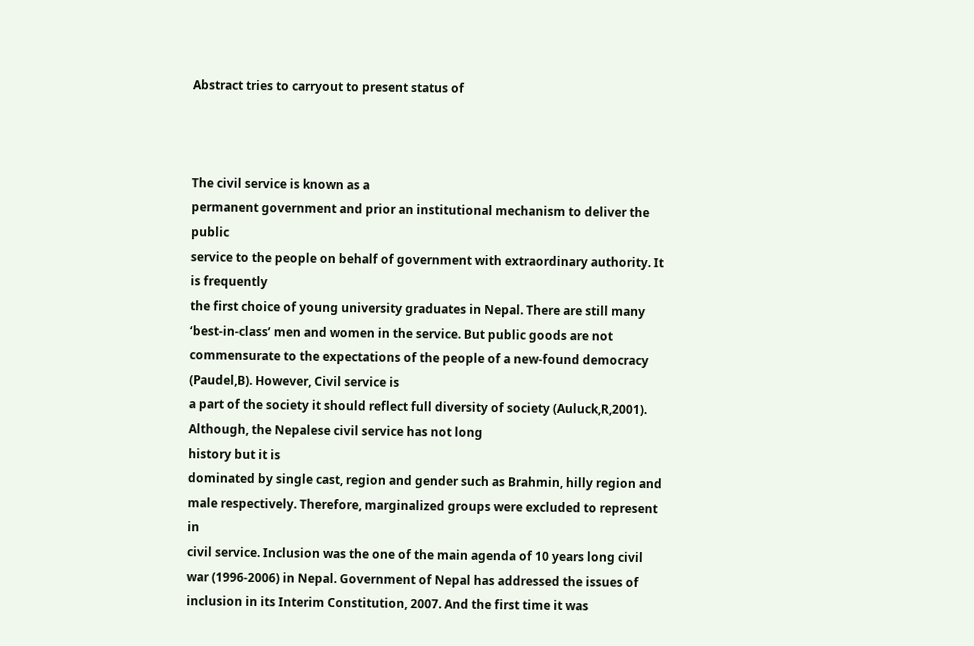Abstract tries to carryout to present status of



The civil service is known as a
permanent government and prior an institutional mechanism to deliver the public
service to the people on behalf of government with extraordinary authority. It is frequently
the first choice of young university graduates in Nepal. There are still many
‘best-in-class’ men and women in the service. But public goods are not
commensurate to the expectations of the people of a new-found democracy
(Paudel,B). However, Civil service is
a part of the society it should reflect full diversity of society (Auluck,R,2001). Although, the Nepalese civil service has not long
history but it is
dominated by single cast, region and gender such as Brahmin, hilly region and
male respectively. Therefore, marginalized groups were excluded to represent in
civil service. Inclusion was the one of the main agenda of 10 years long civil
war (1996-2006) in Nepal. Government of Nepal has addressed the issues of
inclusion in its Interim Constitution, 2007. And the first time it was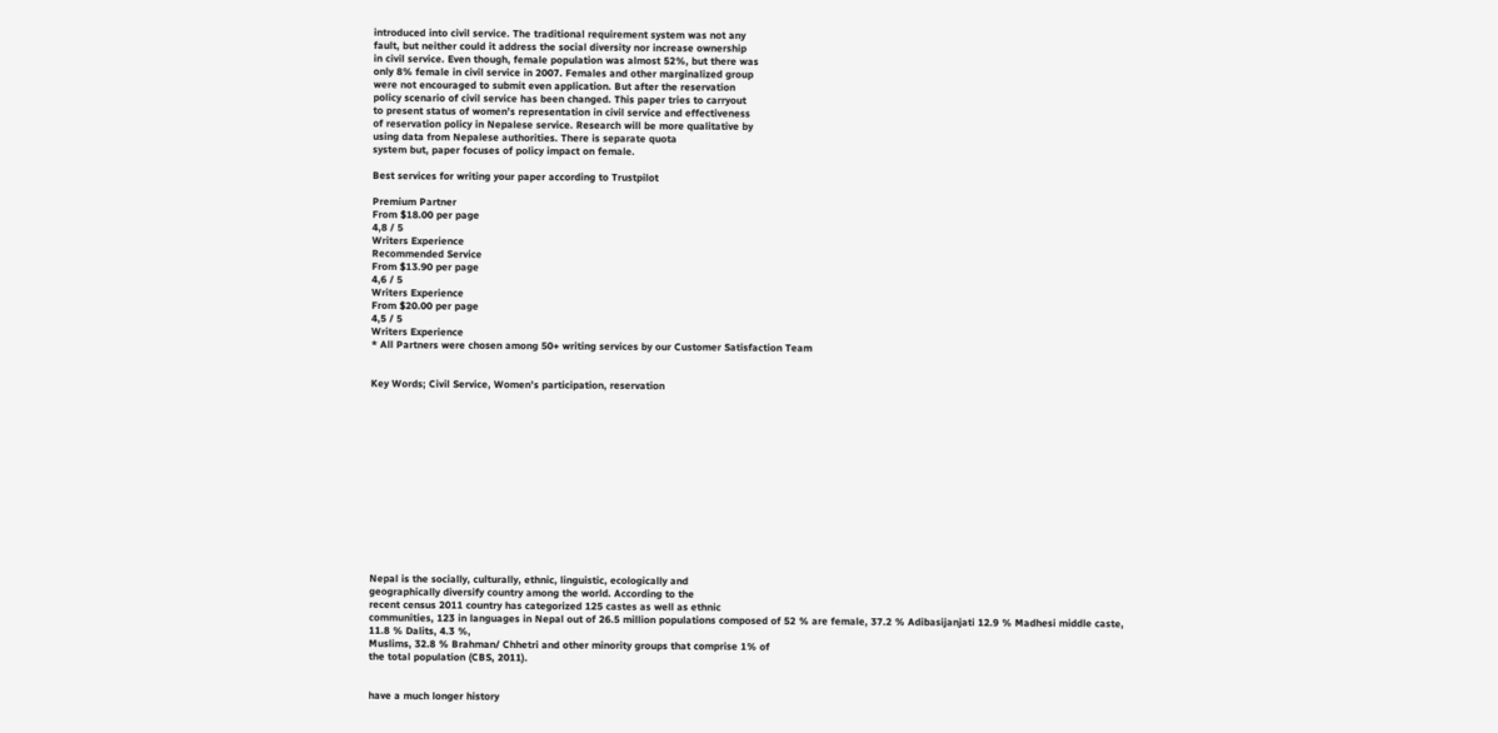introduced into civil service. The traditional requirement system was not any
fault, but neither could it address the social diversity nor increase ownership
in civil service. Even though, female population was almost 52%, but there was
only 8% female in civil service in 2007. Females and other marginalized group
were not encouraged to submit even application. But after the reservation
policy scenario of civil service has been changed. This paper tries to carryout
to present status of women’s representation in civil service and effectiveness
of reservation policy in Nepalese service. Research will be more qualitative by
using data from Nepalese authorities. There is separate quota
system but, paper focuses of policy impact on female.

Best services for writing your paper according to Trustpilot

Premium Partner
From $18.00 per page
4,8 / 5
Writers Experience
Recommended Service
From $13.90 per page
4,6 / 5
Writers Experience
From $20.00 per page
4,5 / 5
Writers Experience
* All Partners were chosen among 50+ writing services by our Customer Satisfaction Team


Key Words; Civil Service, Women’s participation, reservation














Nepal is the socially, culturally, ethnic, linguistic, ecologically and
geographically diversify country among the world. According to the
recent census 2011 country has categorized 125 castes as well as ethnic
communities, 123 in languages in Nepal out of 26.5 million populations composed of 52 % are female, 37.2 % Adibasijanjati 12.9 % Madhesi middle caste, 11.8 % Dalits, 4.3 %,
Muslims, 32.8 % Brahman/ Chhetri and other minority groups that comprise 1% of
the total population (CBS, 2011).


have a much longer history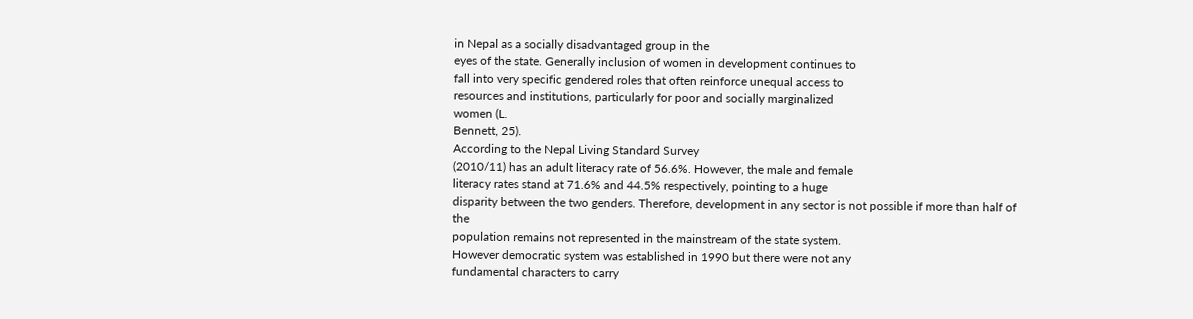in Nepal as a socially disadvantaged group in the
eyes of the state. Generally inclusion of women in development continues to
fall into very specific gendered roles that often reinforce unequal access to
resources and institutions, particularly for poor and socially marginalized
women (L.
Bennett, 25).
According to the Nepal Living Standard Survey
(2010/11) has an adult literacy rate of 56.6%. However, the male and female
literacy rates stand at 71.6% and 44.5% respectively, pointing to a huge
disparity between the two genders. Therefore, development in any sector is not possible if more than half of the
population remains not represented in the mainstream of the state system.
However democratic system was established in 1990 but there were not any
fundamental characters to carry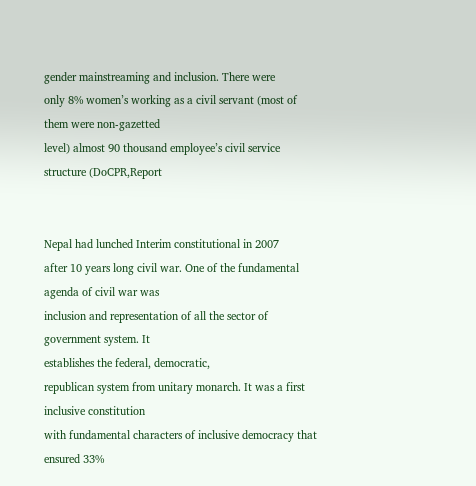gender mainstreaming and inclusion. There were
only 8% women’s working as a civil servant (most of them were non-gazetted
level) almost 90 thousand employee’s civil service structure (DoCPR,Report


Nepal had lunched Interim constitutional in 2007
after 10 years long civil war. One of the fundamental agenda of civil war was
inclusion and representation of all the sector of government system. It
establishes the federal, democratic,
republican system from unitary monarch. It was a first inclusive constitution
with fundamental characters of inclusive democracy that ensured 33%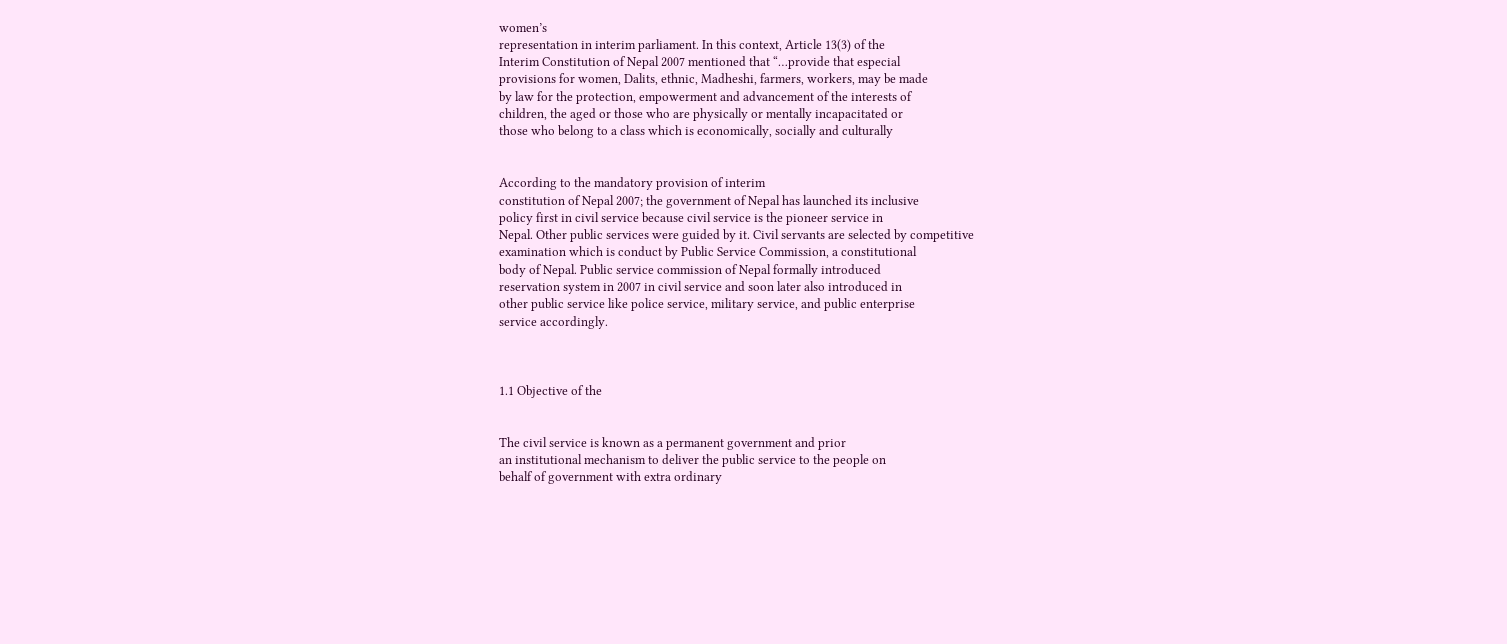women’s
representation in interim parliament. In this context, Article 13(3) of the
Interim Constitution of Nepal 2007 mentioned that “…provide that especial
provisions for women, Dalits, ethnic, Madheshi, farmers, workers, may be made
by law for the protection, empowerment and advancement of the interests of
children, the aged or those who are physically or mentally incapacitated or
those who belong to a class which is economically, socially and culturally


According to the mandatory provision of interim
constitution of Nepal 2007; the government of Nepal has launched its inclusive
policy first in civil service because civil service is the pioneer service in
Nepal. Other public services were guided by it. Civil servants are selected by competitive
examination which is conduct by Public Service Commission, a constitutional
body of Nepal. Public service commission of Nepal formally introduced
reservation system in 2007 in civil service and soon later also introduced in
other public service like police service, military service, and public enterprise
service accordingly.



1.1 Objective of the


The civil service is known as a permanent government and prior
an institutional mechanism to deliver the public service to the people on
behalf of government with extra ordinary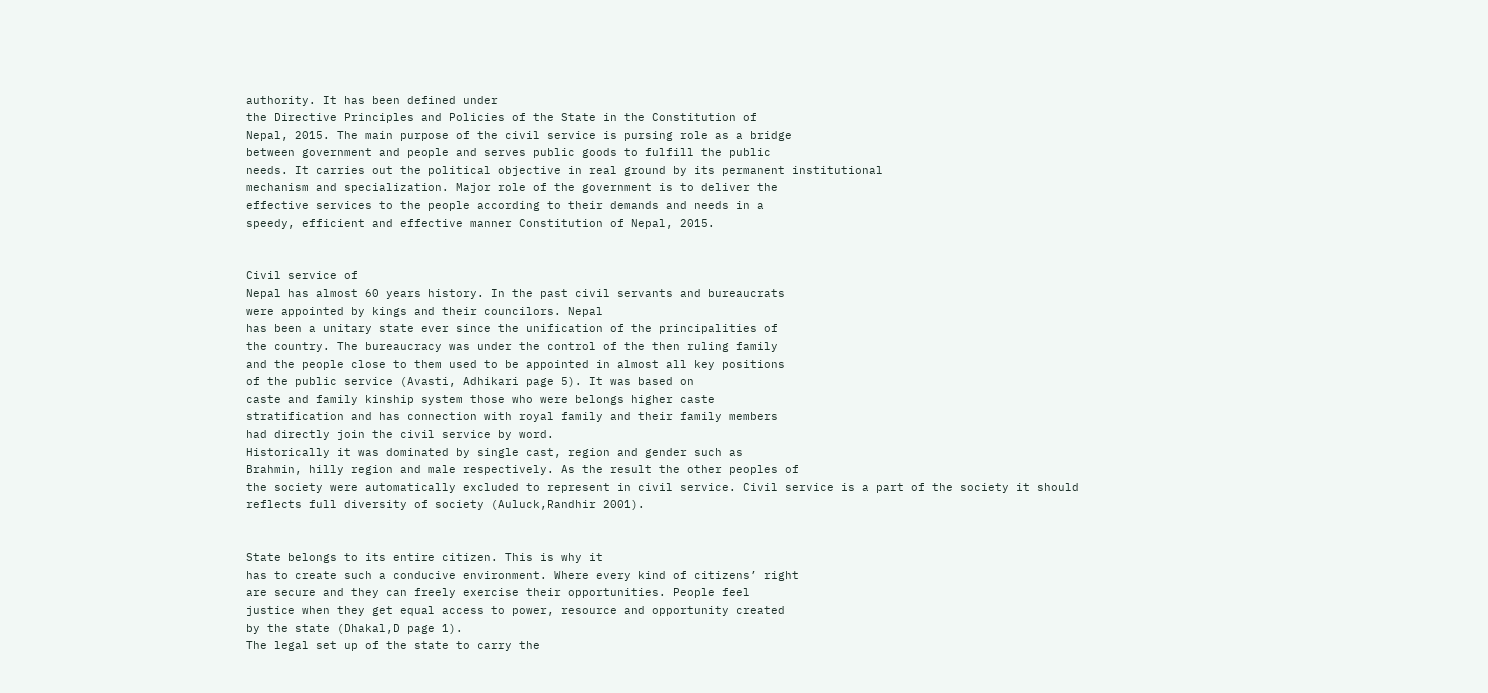authority. It has been defined under
the Directive Principles and Policies of the State in the Constitution of
Nepal, 2015. The main purpose of the civil service is pursing role as a bridge
between government and people and serves public goods to fulfill the public
needs. It carries out the political objective in real ground by its permanent institutional
mechanism and specialization. Major role of the government is to deliver the
effective services to the people according to their demands and needs in a
speedy, efficient and effective manner Constitution of Nepal, 2015.


Civil service of
Nepal has almost 60 years history. In the past civil servants and bureaucrats
were appointed by kings and their councilors. Nepal
has been a unitary state ever since the unification of the principalities of
the country. The bureaucracy was under the control of the then ruling family
and the people close to them used to be appointed in almost all key positions
of the public service (Avasti, Adhikari page 5). It was based on
caste and family kinship system those who were belongs higher caste
stratification and has connection with royal family and their family members
had directly join the civil service by word.
Historically it was dominated by single cast, region and gender such as
Brahmin, hilly region and male respectively. As the result the other peoples of
the society were automatically excluded to represent in civil service. Civil service is a part of the society it should
reflects full diversity of society (Auluck,Randhir 2001).


State belongs to its entire citizen. This is why it
has to create such a conducive environment. Where every kind of citizens’ right
are secure and they can freely exercise their opportunities. People feel
justice when they get equal access to power, resource and opportunity created
by the state (Dhakal,D page 1).
The legal set up of the state to carry the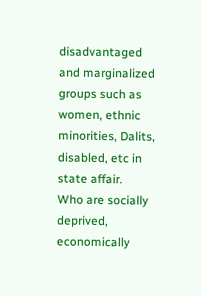disadvantaged and marginalized
groups such as women, ethnic minorities, Dalits, disabled, etc in state affair.
Who are socially deprived, economically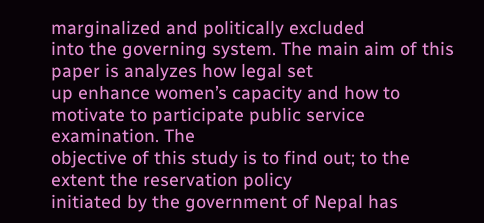marginalized and politically excluded
into the governing system. The main aim of this paper is analyzes how legal set
up enhance women’s capacity and how to motivate to participate public service
examination. The
objective of this study is to find out; to the extent the reservation policy
initiated by the government of Nepal has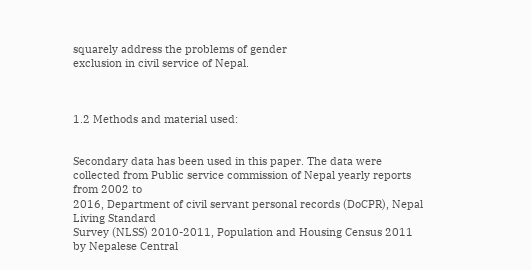squarely address the problems of gender
exclusion in civil service of Nepal.



1.2 Methods and material used:


Secondary data has been used in this paper. The data were
collected from Public service commission of Nepal yearly reports from 2002 to
2016, Department of civil servant personal records (DoCPR), Nepal Living Standard
Survey (NLSS) 2010-2011, Population and Housing Census 2011 by Nepalese Central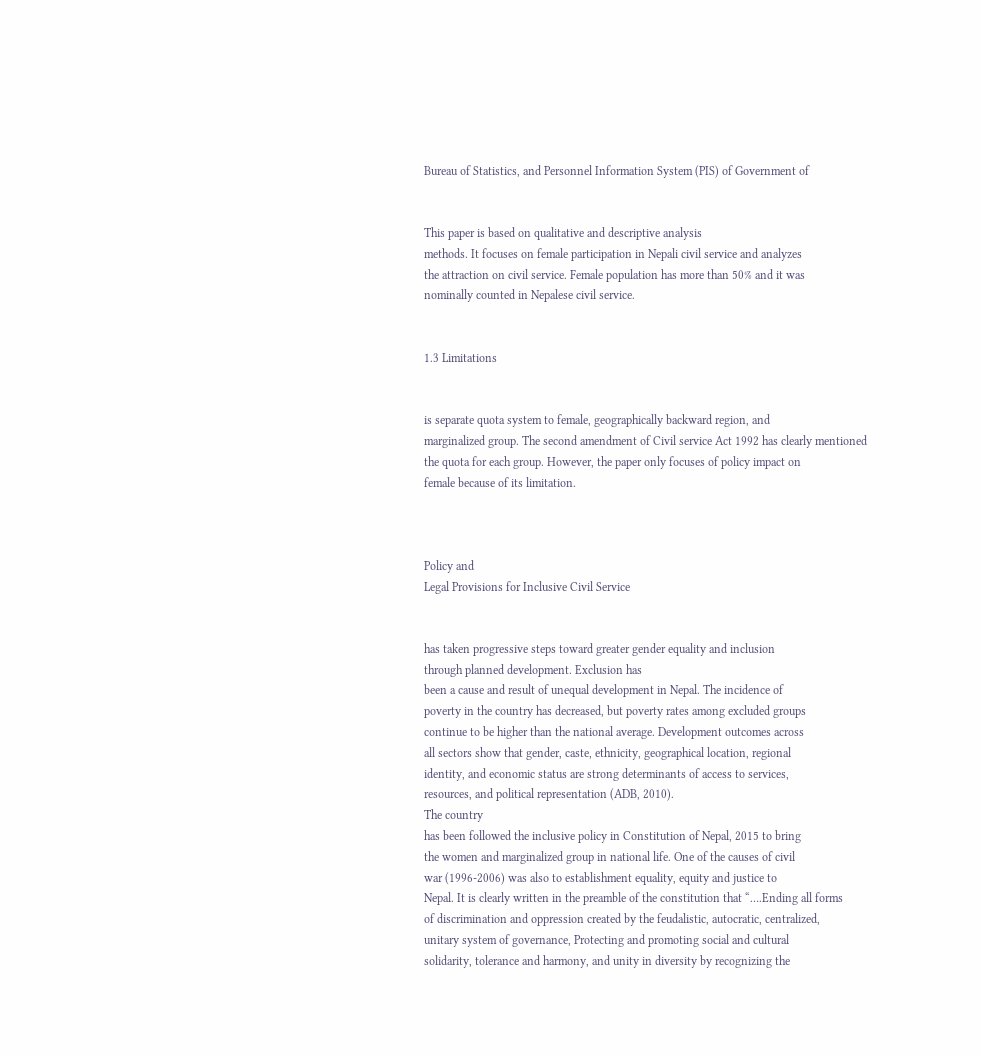Bureau of Statistics, and Personnel Information System (PIS) of Government of


This paper is based on qualitative and descriptive analysis
methods. It focuses on female participation in Nepali civil service and analyzes
the attraction on civil service. Female population has more than 50% and it was
nominally counted in Nepalese civil service.


1.3 Limitations


is separate quota system to female, geographically backward region, and
marginalized group. The second amendment of Civil service Act 1992 has clearly mentioned
the quota for each group. However, the paper only focuses of policy impact on
female because of its limitation.



Policy and
Legal Provisions for Inclusive Civil Service


has taken progressive steps toward greater gender equality and inclusion
through planned development. Exclusion has
been a cause and result of unequal development in Nepal. The incidence of
poverty in the country has decreased, but poverty rates among excluded groups
continue to be higher than the national average. Development outcomes across
all sectors show that gender, caste, ethnicity, geographical location, regional
identity, and economic status are strong determinants of access to services,
resources, and political representation (ADB, 2010).
The country
has been followed the inclusive policy in Constitution of Nepal, 2015 to bring
the women and marginalized group in national life. One of the causes of civil
war (1996-2006) was also to establishment equality, equity and justice to
Nepal. It is clearly written in the preamble of the constitution that “….Ending all forms
of discrimination and oppression created by the feudalistic, autocratic, centralized,
unitary system of governance, Protecting and promoting social and cultural
solidarity, tolerance and harmony, and unity in diversity by recognizing the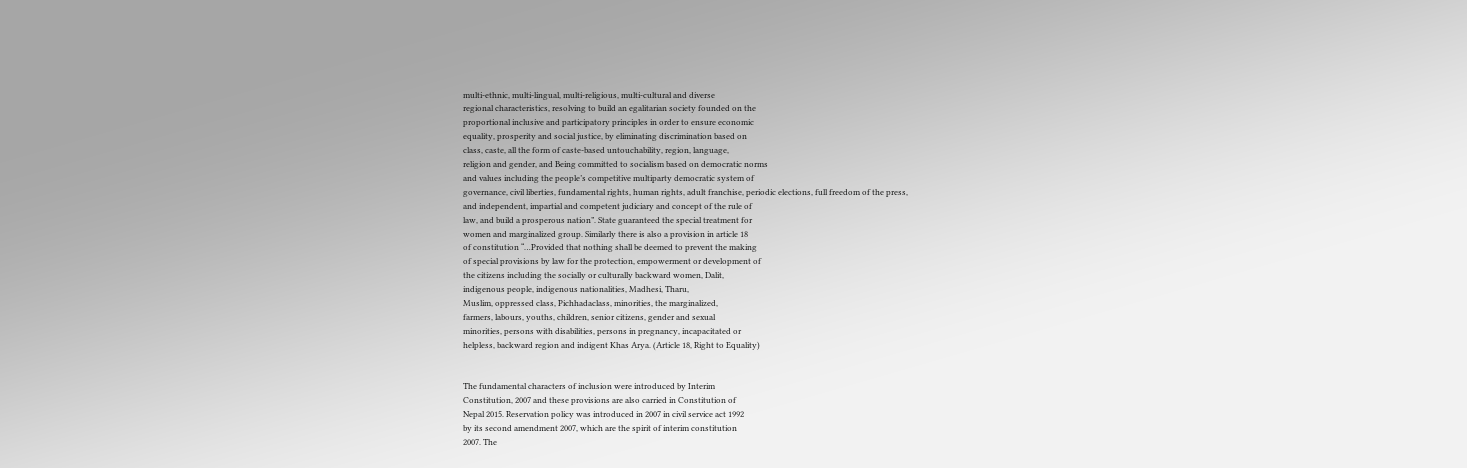multi-ethnic, multi-lingual, multi-religious, multi-cultural and diverse
regional characteristics, resolving to build an egalitarian society founded on the
proportional inclusive and participatory principles in order to ensure economic
equality, prosperity and social justice, by eliminating discrimination based on
class, caste, all the form of caste-based untouchability, region, language,
religion and gender, and Being committed to socialism based on democratic norms
and values including the people’s competitive multiparty democratic system of
governance, civil liberties, fundamental rights, human rights, adult franchise, periodic elections, full freedom of the press,
and independent, impartial and competent judiciary and concept of the rule of
law, and build a prosperous nation”. State guaranteed the special treatment for
women and marginalized group. Similarly there is also a provision in article 18
of constitution “…Provided that nothing shall be deemed to prevent the making
of special provisions by law for the protection, empowerment or development of
the citizens including the socially or culturally backward women, Dalit,
indigenous people, indigenous nationalities, Madhesi, Tharu,
Muslim, oppressed class, Pichhadaclass, minorities, the marginalized,
farmers, labours, youths, children, senior citizens, gender and sexual
minorities, persons with disabilities, persons in pregnancy, incapacitated or
helpless, backward region and indigent Khas Arya. (Article 18, Right to Equality)


The fundamental characters of inclusion were introduced by Interim
Constitution, 2007 and these provisions are also carried in Constitution of
Nepal 2015. Reservation policy was introduced in 2007 in civil service act 1992
by its second amendment 2007, which are the spirit of interim constitution
2007. The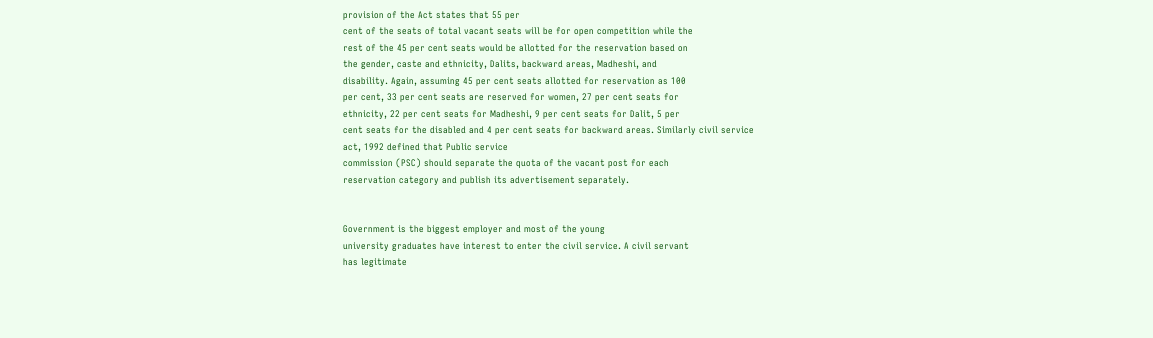provision of the Act states that 55 per
cent of the seats of total vacant seats will be for open competition while the
rest of the 45 per cent seats would be allotted for the reservation based on
the gender, caste and ethnicity, Dalits, backward areas, Madheshi, and
disability. Again, assuming 45 per cent seats allotted for reservation as 100
per cent, 33 per cent seats are reserved for women, 27 per cent seats for
ethnicity, 22 per cent seats for Madheshi, 9 per cent seats for Dalit, 5 per
cent seats for the disabled and 4 per cent seats for backward areas. Similarly civil service
act, 1992 defined that Public service
commission (PSC) should separate the quota of the vacant post for each
reservation category and publish its advertisement separately.


Government is the biggest employer and most of the young
university graduates have interest to enter the civil service. A civil servant
has legitimate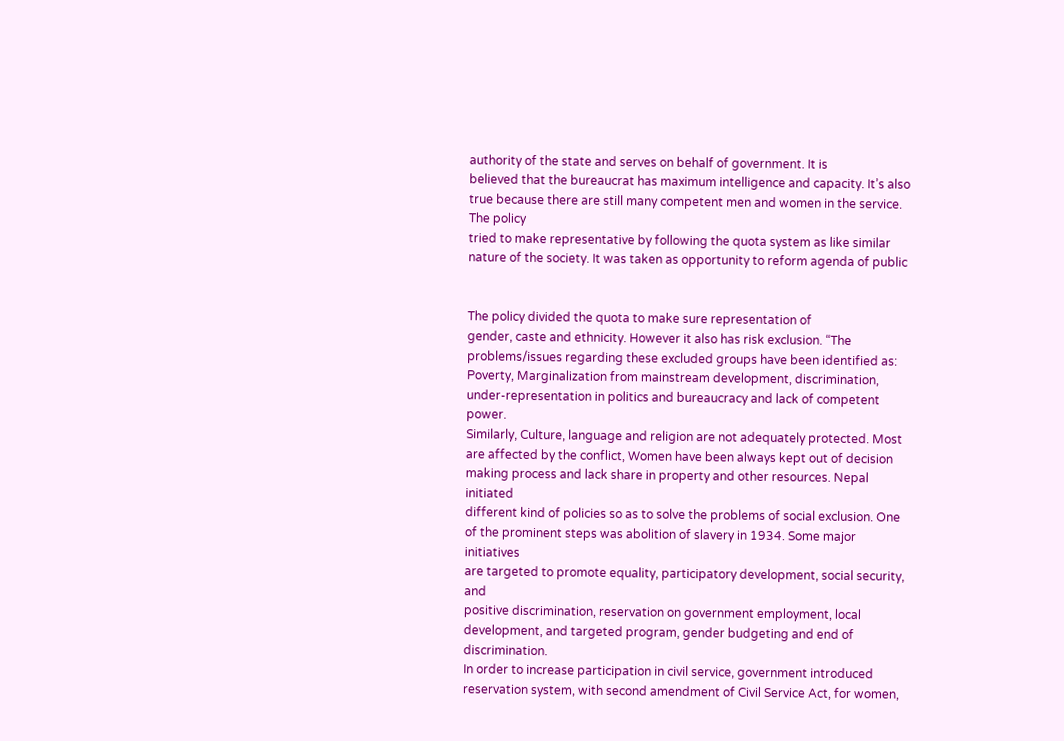authority of the state and serves on behalf of government. It is
believed that the bureaucrat has maximum intelligence and capacity. It’s also
true because there are still many competent men and women in the service. The policy
tried to make representative by following the quota system as like similar
nature of the society. It was taken as opportunity to reform agenda of public


The policy divided the quota to make sure representation of
gender, caste and ethnicity. However it also has risk exclusion. “The
problems/issues regarding these excluded groups have been identified as:
Poverty, Marginalization from mainstream development, discrimination,
under-representation in politics and bureaucracy and lack of competent power.
Similarly, Culture, language and religion are not adequately protected. Most
are affected by the conflict, Women have been always kept out of decision
making process and lack share in property and other resources. Nepal initiated
different kind of policies so as to solve the problems of social exclusion. One
of the prominent steps was abolition of slavery in 1934. Some major initiatives
are targeted to promote equality, participatory development, social security, and
positive discrimination, reservation on government employment, local
development, and targeted program, gender budgeting and end of discrimination.
In order to increase participation in civil service, government introduced
reservation system, with second amendment of Civil Service Act, for women,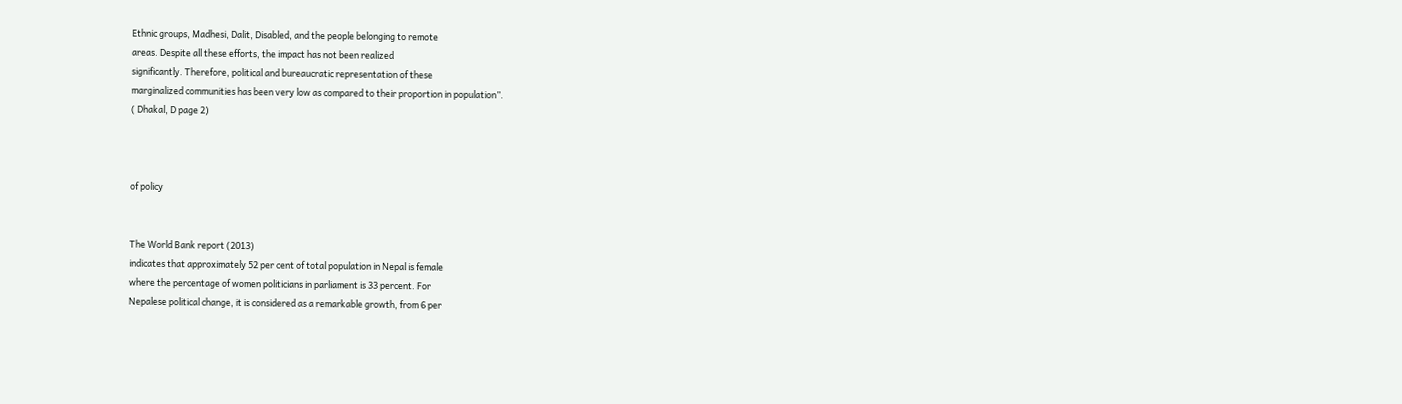Ethnic groups, Madhesi, Dalit, Disabled, and the people belonging to remote
areas. Despite all these efforts, the impact has not been realized
significantly. Therefore, political and bureaucratic representation of these
marginalized communities has been very low as compared to their proportion in population”.
( Dhakal, D page 2)



of policy


The World Bank report (2013)
indicates that approximately 52 per cent of total population in Nepal is female
where the percentage of women politicians in parliament is 33 percent. For
Nepalese political change, it is considered as a remarkable growth, from 6 per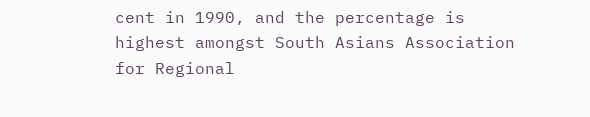cent in 1990, and the percentage is highest amongst South Asians Association
for Regional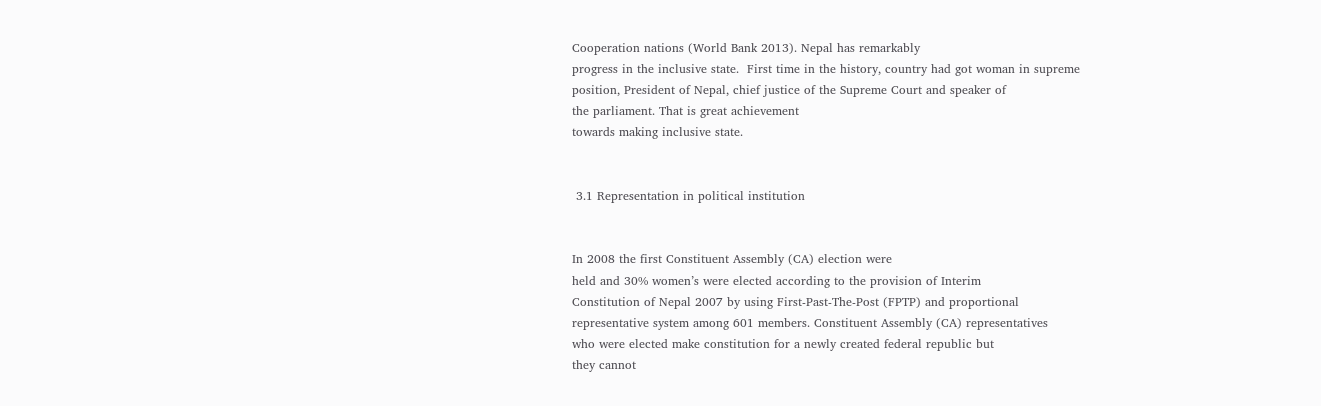Cooperation nations (World Bank 2013). Nepal has remarkably
progress in the inclusive state.  First time in the history, country had got woman in supreme
position, President of Nepal, chief justice of the Supreme Court and speaker of
the parliament. That is great achievement
towards making inclusive state.


 3.1 Representation in political institution


In 2008 the first Constituent Assembly (CA) election were
held and 30% women’s were elected according to the provision of Interim
Constitution of Nepal 2007 by using First-Past-The-Post (FPTP) and proportional
representative system among 601 members. Constituent Assembly (CA) representatives
who were elected make constitution for a newly created federal republic but
they cannot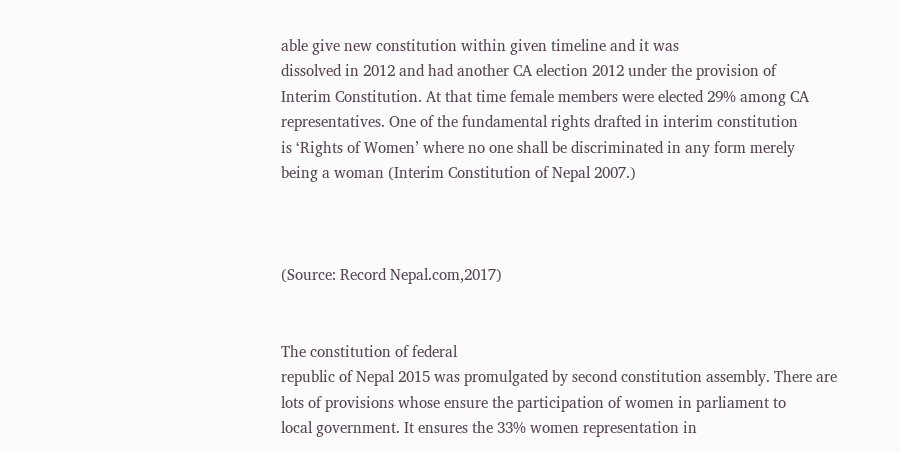able give new constitution within given timeline and it was
dissolved in 2012 and had another CA election 2012 under the provision of
Interim Constitution. At that time female members were elected 29% among CA
representatives. One of the fundamental rights drafted in interim constitution
is ‘Rights of Women’ where no one shall be discriminated in any form merely
being a woman (Interim Constitution of Nepal 2007.)



(Source: Record Nepal.com,2017)


The constitution of federal
republic of Nepal 2015 was promulgated by second constitution assembly. There are
lots of provisions whose ensure the participation of women in parliament to
local government. It ensures the 33% women representation in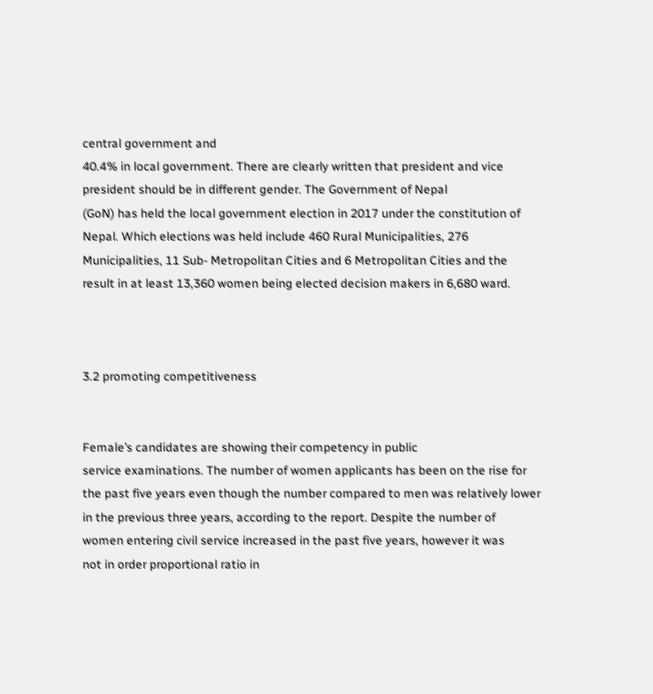central government and
40.4% in local government. There are clearly written that president and vice
president should be in different gender. The Government of Nepal
(GoN) has held the local government election in 2017 under the constitution of
Nepal. Which elections was held include 460 Rural Municipalities, 276
Municipalities, 11 Sub- Metropolitan Cities and 6 Metropolitan Cities and the
result in at least 13,360 women being elected decision makers in 6,680 ward.



3.2 promoting competitiveness


Female’s candidates are showing their competency in public
service examinations. The number of women applicants has been on the rise for
the past five years even though the number compared to men was relatively lower
in the previous three years, according to the report. Despite the number of
women entering civil service increased in the past five years, however it was
not in order proportional ratio in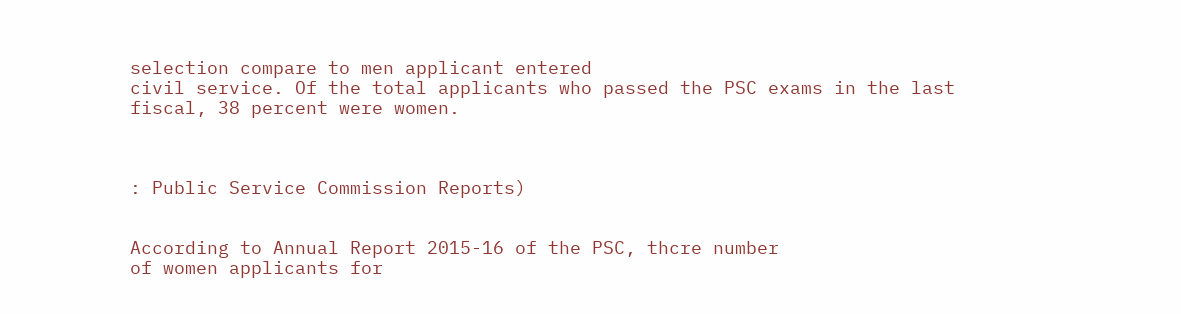selection compare to men applicant entered
civil service. Of the total applicants who passed the PSC exams in the last
fiscal, 38 percent were women.



: Public Service Commission Reports)


According to Annual Report 2015-16 of the PSC, thcre number
of women applicants for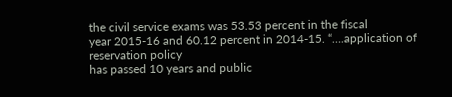the civil service exams was 53.53 percent in the fiscal
year 2015-16 and 60.12 percent in 2014-15. “….application of reservation policy
has passed 10 years and public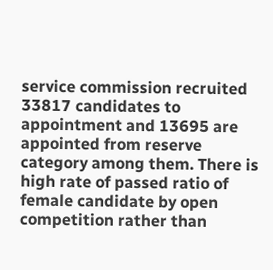service commission recruited 33817 candidates to
appointment and 13695 are appointed from reserve category among them. There is
high rate of passed ratio of female candidate by open competition rather than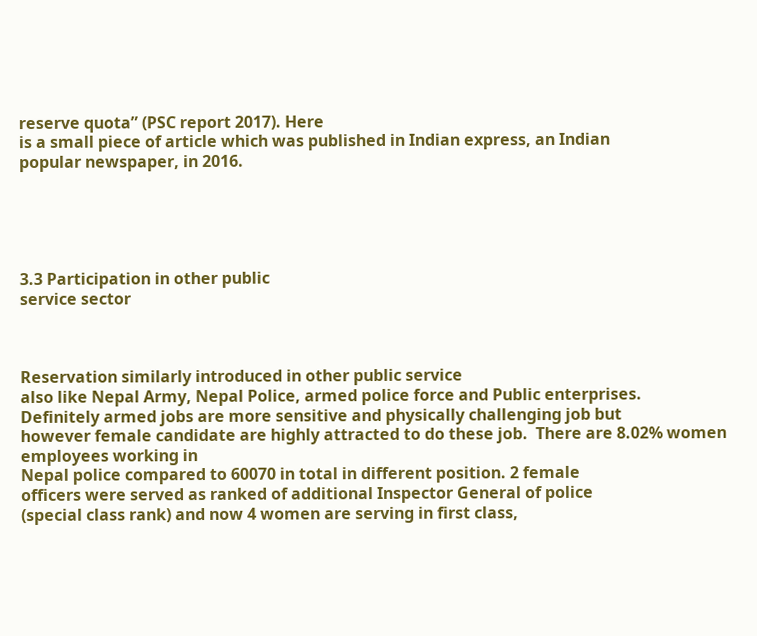reserve quota” (PSC report 2017). Here
is a small piece of article which was published in Indian express, an Indian
popular newspaper, in 2016.





3.3 Participation in other public
service sector



Reservation similarly introduced in other public service
also like Nepal Army, Nepal Police, armed police force and Public enterprises.
Definitely armed jobs are more sensitive and physically challenging job but
however female candidate are highly attracted to do these job.  There are 8.02% women employees working in
Nepal police compared to 60070 in total in different position. 2 female
officers were served as ranked of additional Inspector General of police
(special class rank) and now 4 women are serving in first class,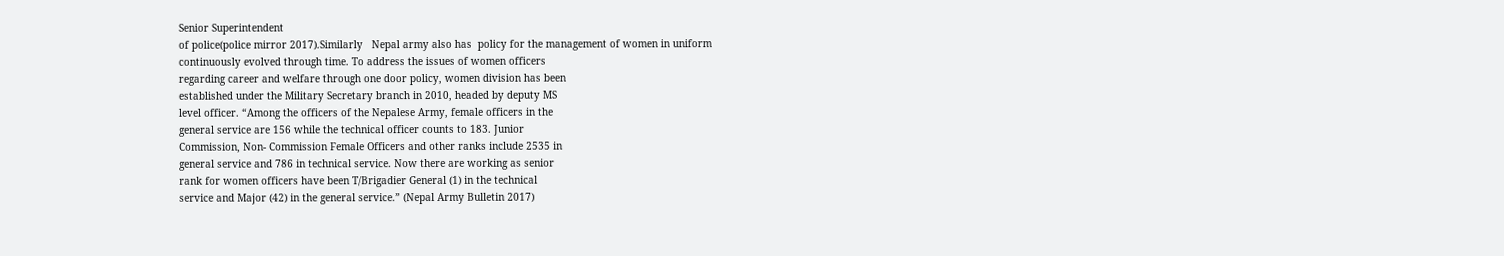Senior Superintendent
of police(police mirror 2017).Similarly   Nepal army also has  policy for the management of women in uniform
continuously evolved through time. To address the issues of women officers
regarding career and welfare through one door policy, women division has been
established under the Military Secretary branch in 2010, headed by deputy MS
level officer. “Among the officers of the Nepalese Army, female officers in the
general service are 156 while the technical officer counts to 183. Junior
Commission, Non- Commission Female Officers and other ranks include 2535 in
general service and 786 in technical service. Now there are working as senior
rank for women officers have been T/Brigadier General (1) in the technical
service and Major (42) in the general service.” (Nepal Army Bulletin 2017)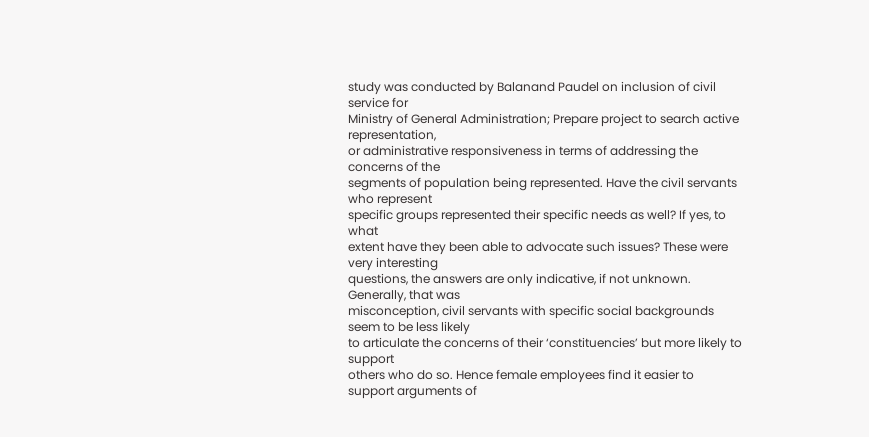study was conducted by Balanand Paudel on inclusion of civil service for
Ministry of General Administration; Prepare project to search active representation,
or administrative responsiveness in terms of addressing the concerns of the
segments of population being represented. Have the civil servants who represent
specific groups represented their specific needs as well? If yes, to what
extent have they been able to advocate such issues? These were very interesting
questions, the answers are only indicative, if not unknown. Generally, that was
misconception, civil servants with specific social backgrounds seem to be less likely
to articulate the concerns of their ‘constituencies’ but more likely to support
others who do so. Hence female employees find it easier to support arguments of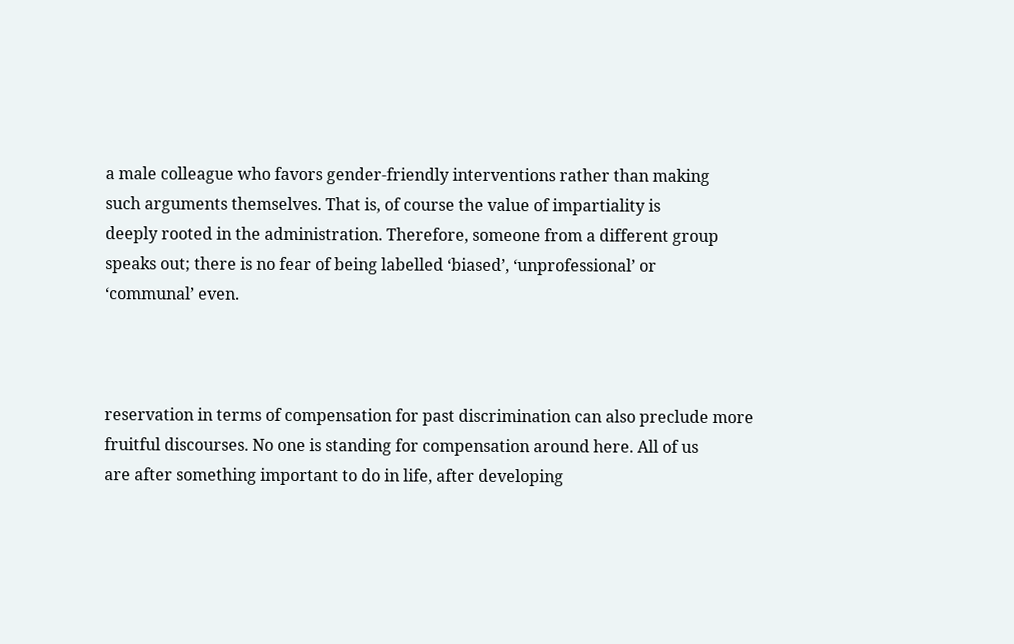a male colleague who favors gender-friendly interventions rather than making
such arguments themselves. That is, of course the value of impartiality is
deeply rooted in the administration. Therefore, someone from a different group
speaks out; there is no fear of being labelled ‘biased’, ‘unprofessional’ or
‘communal’ even.



reservation in terms of compensation for past discrimination can also preclude more
fruitful discourses. No one is standing for compensation around here. All of us
are after something important to do in life, after developing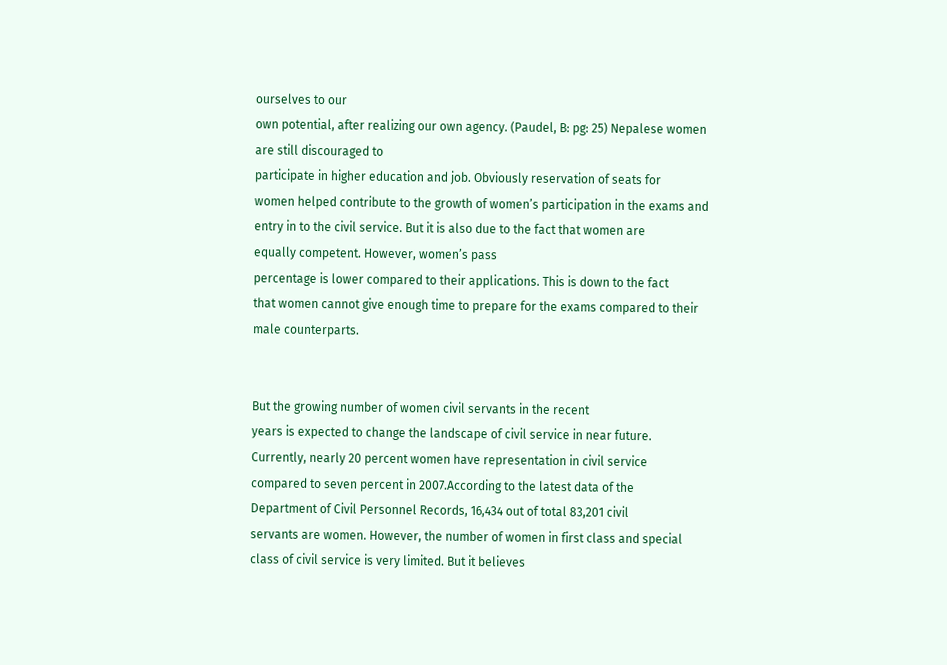ourselves to our
own potential, after realizing our own agency. (Paudel, B: pg: 25) Nepalese women are still discouraged to
participate in higher education and job. Obviously reservation of seats for
women helped contribute to the growth of women’s participation in the exams and
entry in to the civil service. But it is also due to the fact that women are
equally competent. However, women’s pass
percentage is lower compared to their applications. This is down to the fact
that women cannot give enough time to prepare for the exams compared to their
male counterparts.


But the growing number of women civil servants in the recent
years is expected to change the landscape of civil service in near future.
Currently, nearly 20 percent women have representation in civil service
compared to seven percent in 2007.According to the latest data of the
Department of Civil Personnel Records, 16,434 out of total 83,201 civil
servants are women. However, the number of women in first class and special
class of civil service is very limited. But it believes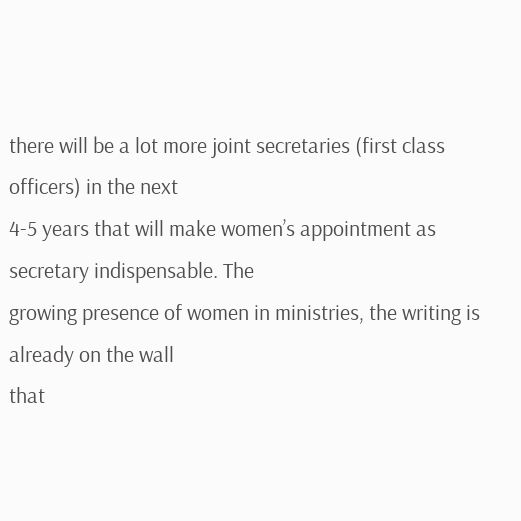there will be a lot more joint secretaries (first class officers) in the next
4-5 years that will make women’s appointment as secretary indispensable. The
growing presence of women in ministries, the writing is already on the wall
that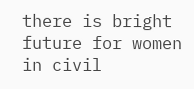there is bright future for women in civil